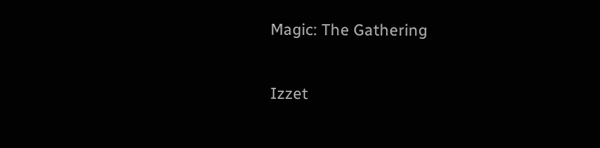Magic: The Gathering

Izzet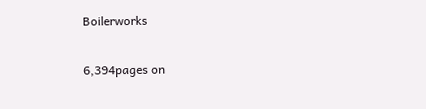Boilerworks

6,394pages on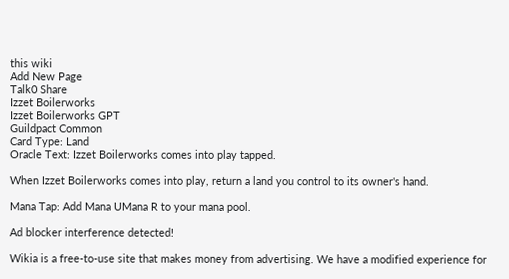this wiki
Add New Page
Talk0 Share
Izzet Boilerworks
Izzet Boilerworks GPT
Guildpact Common
Card Type: Land
Oracle Text: Izzet Boilerworks comes into play tapped.

When Izzet Boilerworks comes into play, return a land you control to its owner's hand.

Mana Tap: Add Mana UMana R to your mana pool.

Ad blocker interference detected!

Wikia is a free-to-use site that makes money from advertising. We have a modified experience for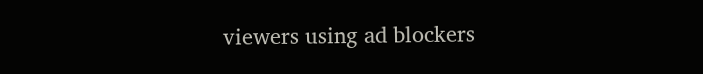viewers using ad blockers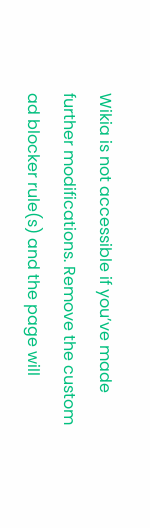Wikia is not accessible if you’ve made further modifications. Remove the custom ad blocker rule(s) and the page will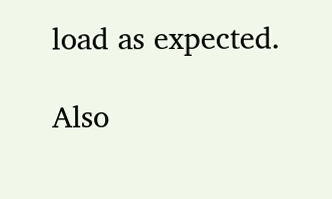load as expected.

Also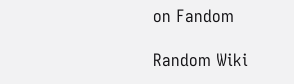on Fandom

Random Wiki